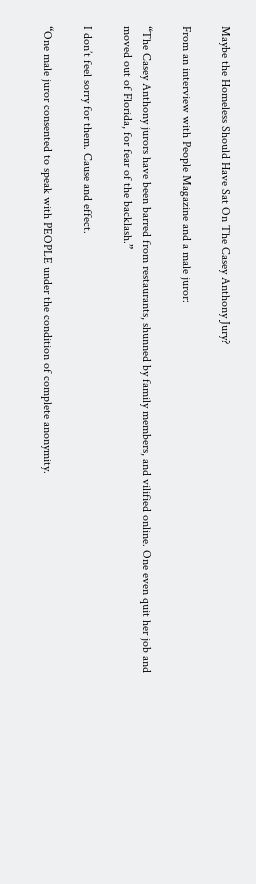Maybe the Homeless Should Have Sat On The Casey Anthony Jury?

From an interview with People Magazine and a male juror:

“The Casey Anthony jurors have been barred from restaurants, shunned by family members, and vilified online. One even quit her job and moved out of Florida, for fear of the backlash.”

I don’t feel sorry for them. Cause and effect.

“One male juror consented to speak with PEOPLE under the condition of complete anonymity.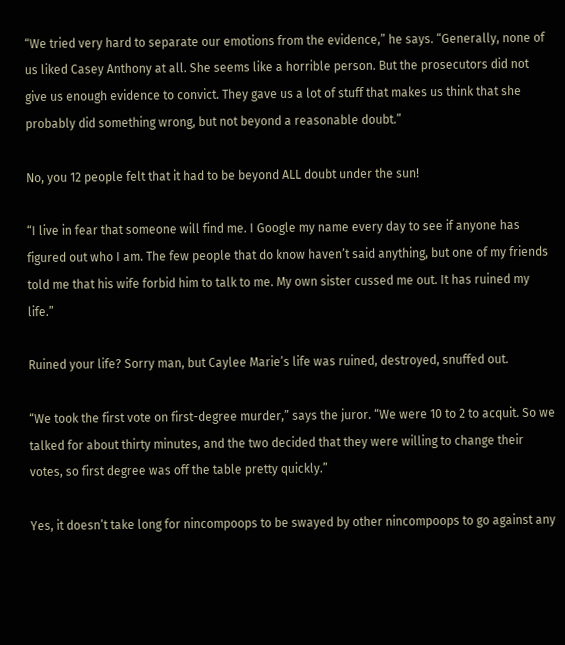“We tried very hard to separate our emotions from the evidence,” he says. “Generally, none of us liked Casey Anthony at all. She seems like a horrible person. But the prosecutors did not give us enough evidence to convict. They gave us a lot of stuff that makes us think that she probably did something wrong, but not beyond a reasonable doubt.”

No, you 12 people felt that it had to be beyond ALL doubt under the sun!

“I live in fear that someone will find me. I Google my name every day to see if anyone has figured out who I am. The few people that do know haven’t said anything, but one of my friends told me that his wife forbid him to talk to me. My own sister cussed me out. It has ruined my life.”

Ruined your life? Sorry man, but Caylee Marie’s life was ruined, destroyed, snuffed out.

“We took the first vote on first-degree murder,” says the juror. “We were 10 to 2 to acquit. So we talked for about thirty minutes, and the two decided that they were willing to change their votes, so first degree was off the table pretty quickly.”

Yes, it doesn’t take long for nincompoops to be swayed by other nincompoops to go against any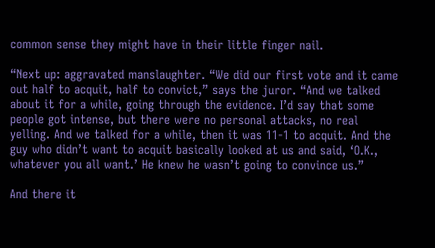common sense they might have in their little finger nail.

“Next up: aggravated manslaughter. “We did our first vote and it came out half to acquit, half to convict,” says the juror. “And we talked about it for a while, going through the evidence. I’d say that some people got intense, but there were no personal attacks, no real yelling. And we talked for a while, then it was 11-1 to acquit. And the guy who didn’t want to acquit basically looked at us and said, ‘O.K., whatever you all want.’ He knew he wasn’t going to convince us.”

And there it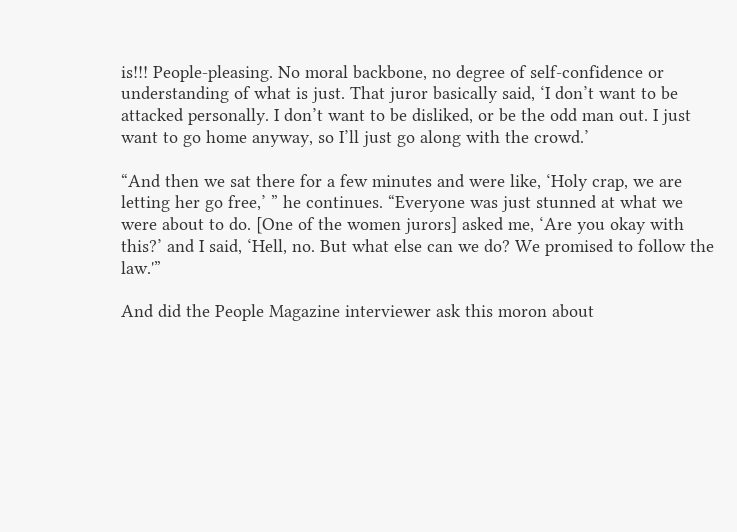is!!! People-pleasing. No moral backbone, no degree of self-confidence or understanding of what is just. That juror basically said, ‘I don’t want to be attacked personally. I don’t want to be disliked, or be the odd man out. I just want to go home anyway, so I’ll just go along with the crowd.’

“And then we sat there for a few minutes and were like, ‘Holy crap, we are letting her go free,’ ” he continues. “Everyone was just stunned at what we were about to do. [One of the women jurors] asked me, ‘Are you okay with this?’ and I said, ‘Hell, no. But what else can we do? We promised to follow the law.'”

And did the People Magazine interviewer ask this moron about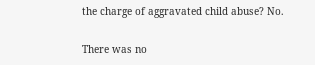the charge of aggravated child abuse? No.

There was no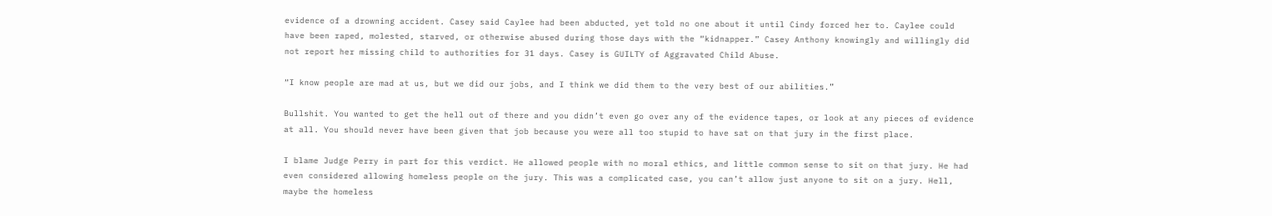evidence of a drowning accident. Casey said Caylee had been abducted, yet told no one about it until Cindy forced her to. Caylee could have been raped, molested, starved, or otherwise abused during those days with the “kidnapper.” Casey Anthony knowingly and willingly did not report her missing child to authorities for 31 days. Casey is GUILTY of Aggravated Child Abuse.

“I know people are mad at us, but we did our jobs, and I think we did them to the very best of our abilities.”

Bullshit. You wanted to get the hell out of there and you didn’t even go over any of the evidence tapes, or look at any pieces of evidence at all. You should never have been given that job because you were all too stupid to have sat on that jury in the first place.

I blame Judge Perry in part for this verdict. He allowed people with no moral ethics, and little common sense to sit on that jury. He had even considered allowing homeless people on the jury. This was a complicated case, you can’t allow just anyone to sit on a jury. Hell, maybe the homeless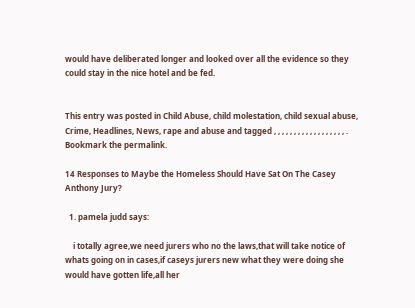would have deliberated longer and looked over all the evidence so they could stay in the nice hotel and be fed.


This entry was posted in Child Abuse, child molestation, child sexual abuse, Crime, Headlines, News, rape and abuse and tagged , , , , , , , , , , , , , , , , , , . Bookmark the permalink.

14 Responses to Maybe the Homeless Should Have Sat On The Casey Anthony Jury?

  1. pamela judd says:

    i totally agree,we need jurers who no the laws,that will take notice of whats going on in cases,if caseys jurers new what they were doing she would have gotten life,all her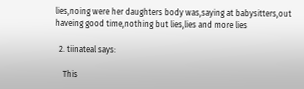lies,noing were her daughters body was,saying at babysitters,out haveing good time,nothing but lies,lies and more lies

  2. tiinateal says:

    This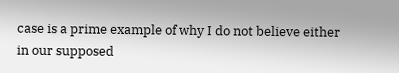case is a prime example of why I do not believe either in our supposed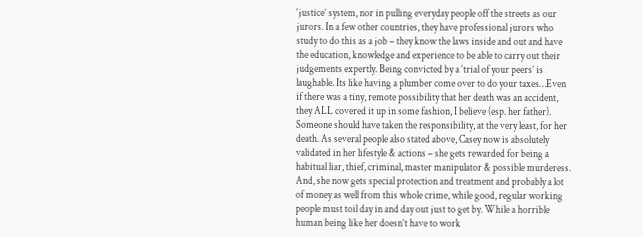‘justice’ system, nor in pulling everyday people off the streets as our jurors. In a few other countries, they have professional jurors who study to do this as a job – they know the laws inside and out and have the education, knowledge and experience to be able to carry out their judgements expertly. Being convicted by a ‘trial of your peers’ is laughable. Its like having a plumber come over to do your taxes…Even if there was a tiny, remote possibility that her death was an accident, they ALL covered it up in some fashion, I believe (esp. her father). Someone should have taken the responsibility, at the very least, for her death. As several people also stated above, Casey now is absolutely validated in her lifestyle & actions – she gets rewarded for being a habitual liar, thief, criminal, master manipulator & possible murderess. And, she now gets special protection and treatment and probably a lot of money as well from this whole crime, while good, regular working people must toil day in and day out just to get by. While a horrible human being like her doesn’t have to work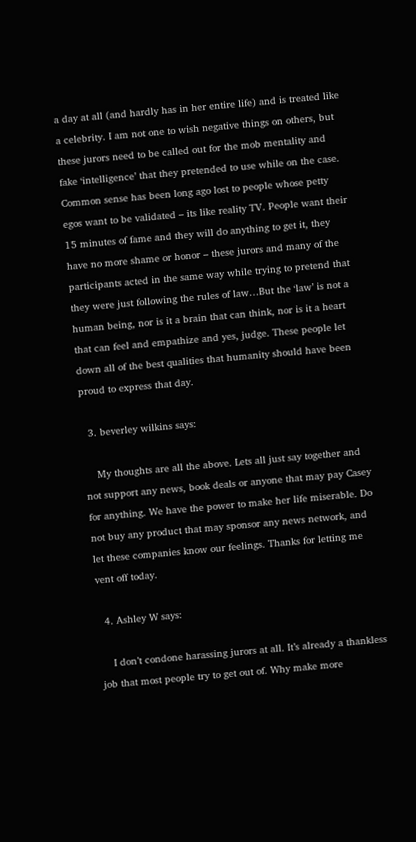a day at all (and hardly has in her entire life) and is treated like a celebrity. I am not one to wish negative things on others, but these jurors need to be called out for the mob mentality and fake ‘intelligence’ that they pretended to use while on the case. Common sense has been long ago lost to people whose petty egos want to be validated – its like reality TV. People want their 15 minutes of fame and they will do anything to get it, they have no more shame or honor – these jurors and many of the participants acted in the same way while trying to pretend that they were just following the rules of law…But the ‘law’ is not a human being, nor is it a brain that can think, nor is it a heart that can feel and empathize and yes, judge. These people let down all of the best qualities that humanity should have been proud to express that day.

  3. beverley wilkins says:

    My thoughts are all the above. Lets all just say together and not support any news, book deals or anyone that may pay Casey for anything. We have the power to make her life miserable. Do not buy any product that may sponsor any news network, and let these companies know our feelings. Thanks for letting me vent off today.

  4. Ashley W says:

    I don’t condone harassing jurors at all. It’s already a thankless job that most people try to get out of. Why make more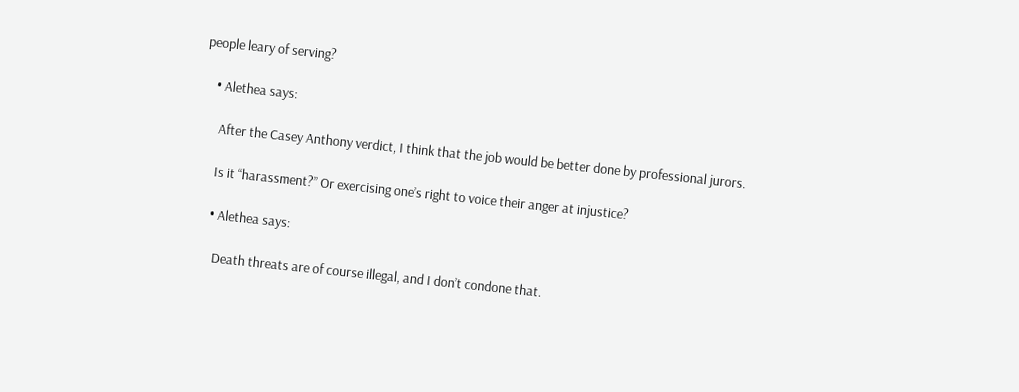people leary of serving?

    • Alethea says:

      After the Casey Anthony verdict, I think that the job would be better done by professional jurors.

      Is it “harassment?” Or exercising one’s right to voice their anger at injustice?

      • Alethea says:

        Death threats are of course illegal, and I don’t condone that.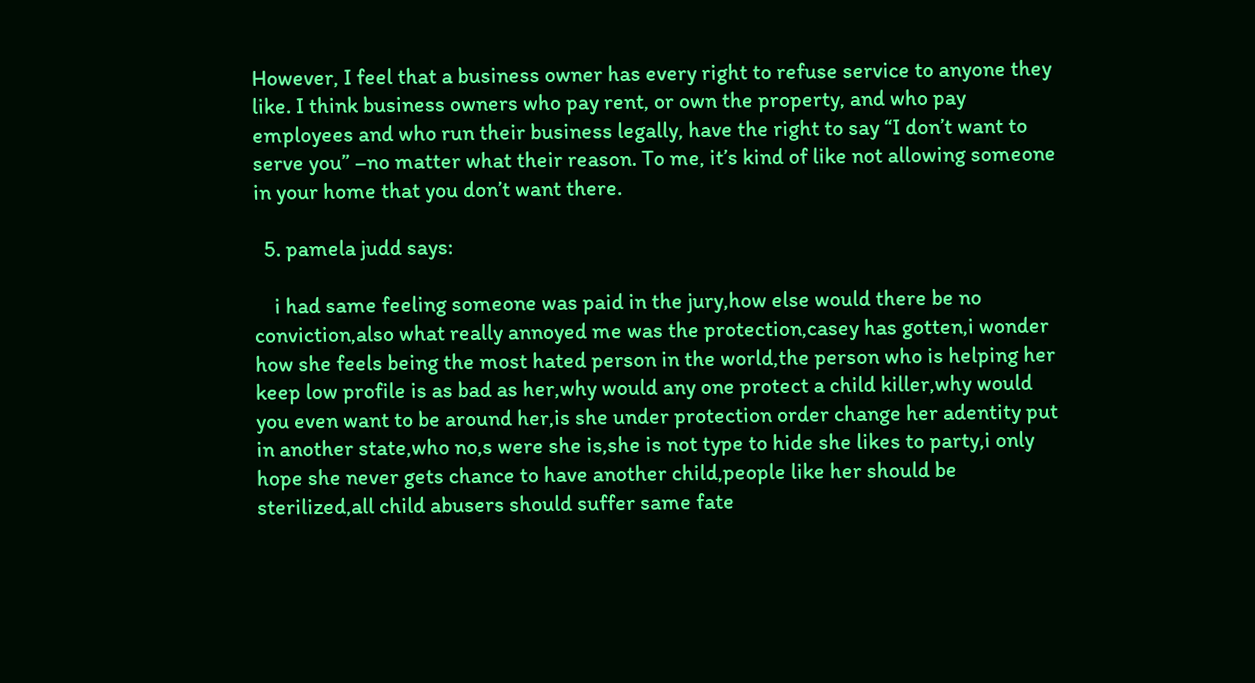However, I feel that a business owner has every right to refuse service to anyone they like. I think business owners who pay rent, or own the property, and who pay employees and who run their business legally, have the right to say “I don’t want to serve you” –no matter what their reason. To me, it’s kind of like not allowing someone in your home that you don’t want there.

  5. pamela judd says:

    i had same feeling someone was paid in the jury,how else would there be no conviction,also what really annoyed me was the protection,casey has gotten,i wonder how she feels being the most hated person in the world,the person who is helping her keep low profile is as bad as her,why would any one protect a child killer,why would you even want to be around her,is she under protection order change her adentity put in another state,who no,s were she is,she is not type to hide she likes to party,i only hope she never gets chance to have another child,people like her should be sterilized,all child abusers should suffer same fate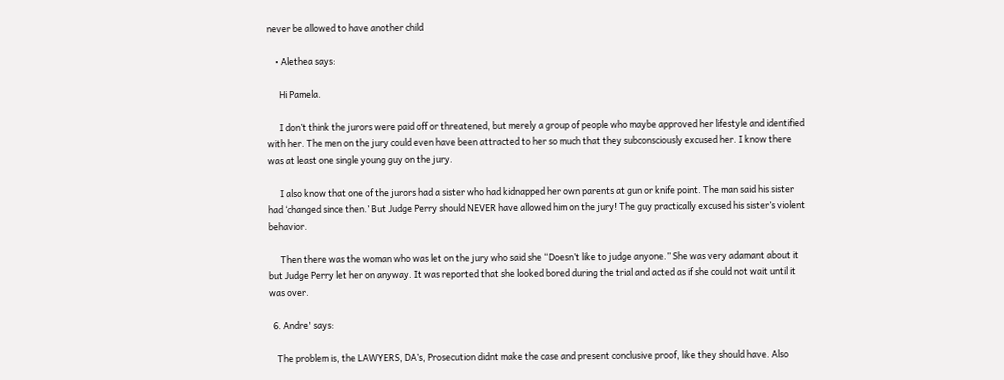never be allowed to have another child

    • Alethea says:

      Hi Pamela.

      I don’t think the jurors were paid off or threatened, but merely a group of people who maybe approved her lifestyle and identified with her. The men on the jury could even have been attracted to her so much that they subconsciously excused her. I know there was at least one single young guy on the jury.

      I also know that one of the jurors had a sister who had kidnapped her own parents at gun or knife point. The man said his sister had ‘changed since then.’ But Judge Perry should NEVER have allowed him on the jury! The guy practically excused his sister’s violent behavior.

      Then there was the woman who was let on the jury who said she “Doesn’t like to judge anyone.” She was very adamant about it but Judge Perry let her on anyway. It was reported that she looked bored during the trial and acted as if she could not wait until it was over.

  6. Andre' says:

    The problem is, the LAWYERS, DA’s, Prosecution didnt make the case and present conclusive proof, like they should have. Also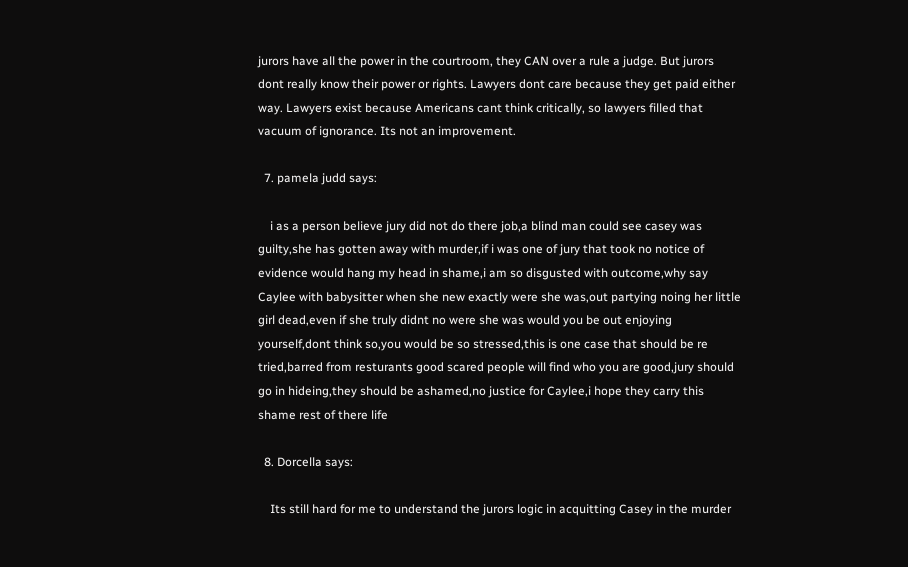jurors have all the power in the courtroom, they CAN over a rule a judge. But jurors dont really know their power or rights. Lawyers dont care because they get paid either way. Lawyers exist because Americans cant think critically, so lawyers filled that vacuum of ignorance. Its not an improvement.

  7. pamela judd says:

    i as a person believe jury did not do there job,a blind man could see casey was guilty,she has gotten away with murder,if i was one of jury that took no notice of evidence would hang my head in shame,i am so disgusted with outcome,why say Caylee with babysitter when she new exactly were she was,out partying noing her little girl dead,even if she truly didnt no were she was would you be out enjoying yourself,dont think so,you would be so stressed,this is one case that should be re tried,barred from resturants good scared people will find who you are good,jury should go in hideing,they should be ashamed,no justice for Caylee,i hope they carry this shame rest of there life

  8. Dorcella says:

    Its still hard for me to understand the jurors logic in acquitting Casey in the murder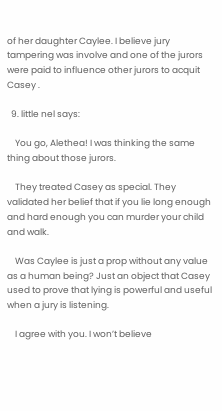of her daughter Caylee. I believe jury tampering was involve and one of the jurors were paid to influence other jurors to acquit Casey .

  9. little nel says:

    You go, Alethea! I was thinking the same thing about those jurors.

    They treated Casey as special. They validated her belief that if you lie long enough and hard enough you can murder your child and walk.

    Was Caylee is just a prop without any value as a human being? Just an object that Casey used to prove that lying is powerful and useful when a jury is listening.

    I agree with you. I won’t believe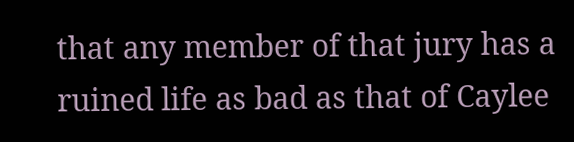that any member of that jury has a ruined life as bad as that of Caylee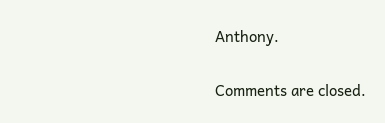Anthony.

Comments are closed.